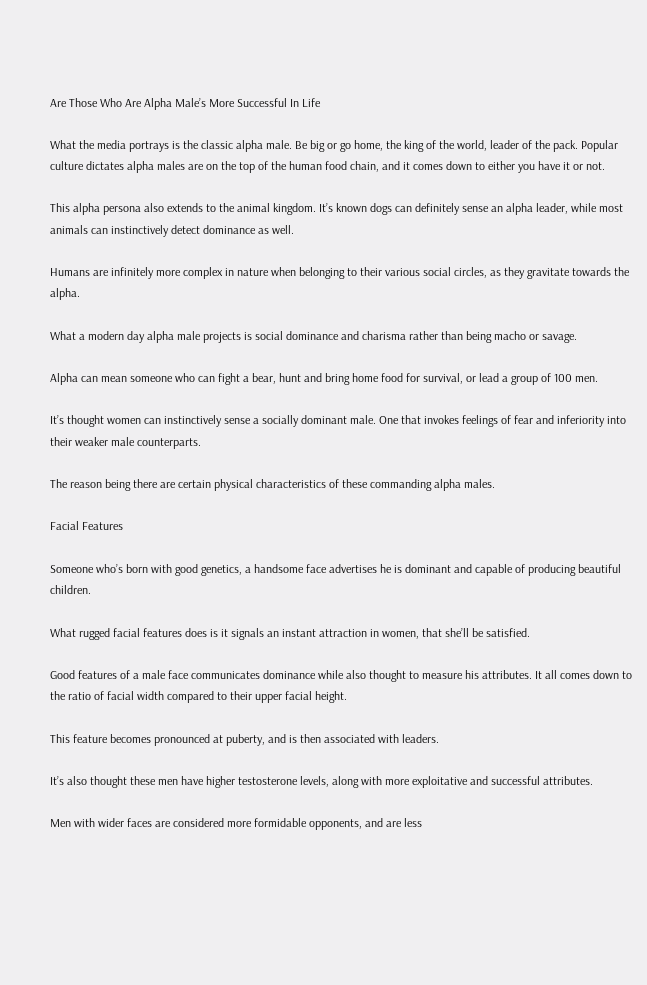Are Those Who Are Alpha Male’s More Successful In Life

What the media portrays is the classic alpha male. Be big or go home, the king of the world, leader of the pack. Popular culture dictates alpha males are on the top of the human food chain, and it comes down to either you have it or not.

This alpha persona also extends to the animal kingdom. It’s known dogs can definitely sense an alpha leader, while most animals can instinctively detect dominance as well.

Humans are infinitely more complex in nature when belonging to their various social circles, as they gravitate towards the alpha.

What a modern day alpha male projects is social dominance and charisma rather than being macho or savage.

Alpha can mean someone who can fight a bear, hunt and bring home food for survival, or lead a group of 100 men.

It’s thought women can instinctively sense a socially dominant male. One that invokes feelings of fear and inferiority into their weaker male counterparts.

The reason being there are certain physical characteristics of these commanding alpha males.

Facial Features

Someone who’s born with good genetics, a handsome face advertises he is dominant and capable of producing beautiful children.

What rugged facial features does is it signals an instant attraction in women, that she’ll be satisfied.

Good features of a male face communicates dominance while also thought to measure his attributes. It all comes down to the ratio of facial width compared to their upper facial height.

This feature becomes pronounced at puberty, and is then associated with leaders.

It’s also thought these men have higher testosterone levels, along with more exploitative and successful attributes.

Men with wider faces are considered more formidable opponents, and are less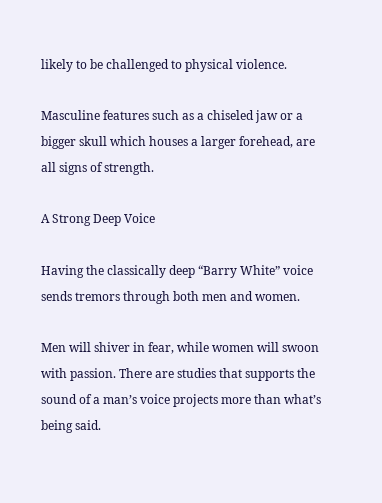likely to be challenged to physical violence.

Masculine features such as a chiseled jaw or a bigger skull which houses a larger forehead, are all signs of strength.

A Strong Deep Voice

Having the classically deep “Barry White” voice sends tremors through both men and women.

Men will shiver in fear, while women will swoon with passion. There are studies that supports the sound of a man’s voice projects more than what’s being said.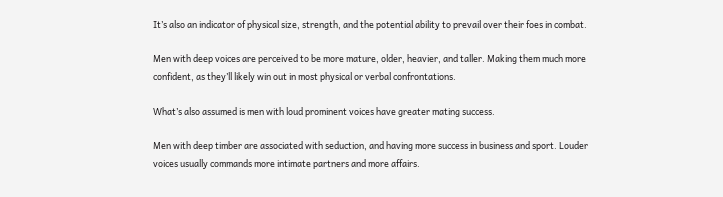It’s also an indicator of physical size, strength, and the potential ability to prevail over their foes in combat.

Men with deep voices are perceived to be more mature, older, heavier, and taller. Making them much more confident, as they’ll likely win out in most physical or verbal confrontations.

What’s also assumed is men with loud prominent voices have greater mating success.

Men with deep timber are associated with seduction, and having more success in business and sport. Louder voices usually commands more intimate partners and more affairs.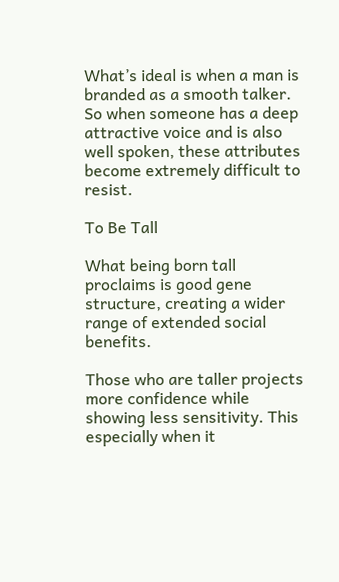What’s ideal is when a man is branded as a smooth talker. So when someone has a deep attractive voice and is also well spoken, these attributes become extremely difficult to resist.

To Be Tall

What being born tall proclaims is good gene structure, creating a wider range of extended social benefits.

Those who are taller projects more confidence while showing less sensitivity. This especially when it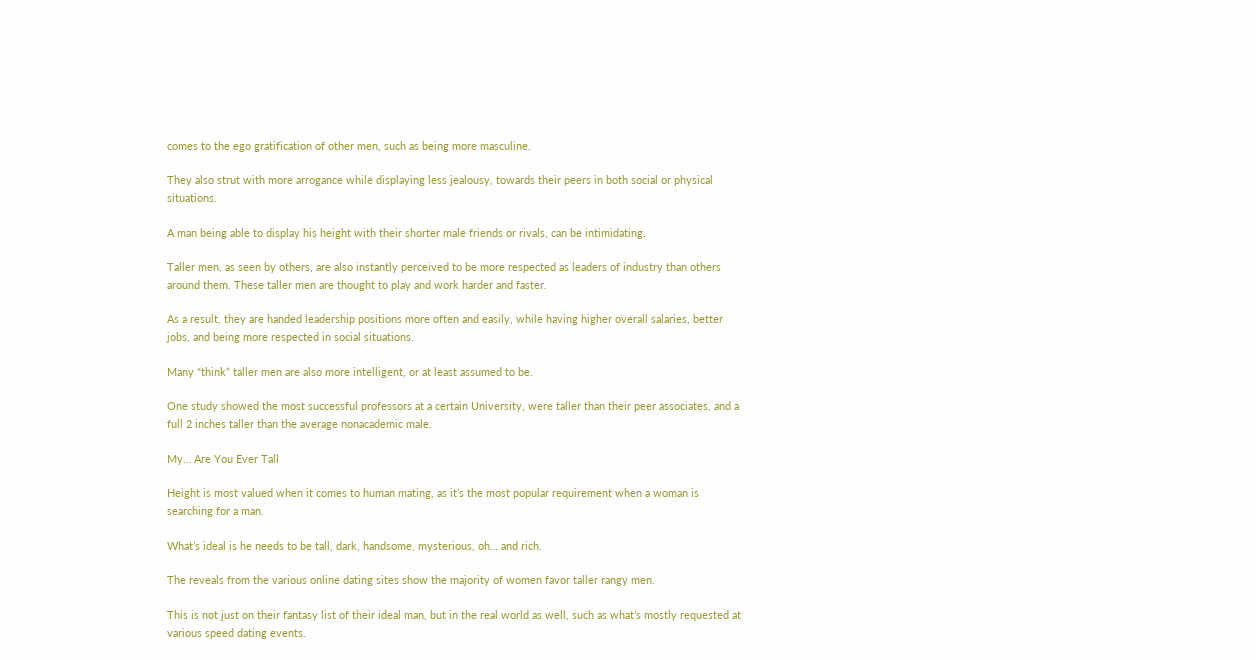comes to the ego gratification of other men, such as being more masculine.

They also strut with more arrogance while displaying less jealousy, towards their peers in both social or physical situations.

A man being able to display his height with their shorter male friends or rivals, can be intimidating.

Taller men, as seen by others, are also instantly perceived to be more respected as leaders of industry than others around them. These taller men are thought to play and work harder and faster.

As a result, they are handed leadership positions more often and easily, while having higher overall salaries, better jobs, and being more respected in social situations.

Many “think” taller men are also more intelligent, or at least assumed to be.

One study showed the most successful professors at a certain University, were taller than their peer associates, and a full 2 inches taller than the average nonacademic male.

My… Are You Ever Tall

Height is most valued when it comes to human mating, as it’s the most popular requirement when a woman is searching for a man.

What’s ideal is he needs to be tall, dark, handsome, mysterious, oh… and rich.

The reveals from the various online dating sites show the majority of women favor taller rangy men.

This is not just on their fantasy list of their ideal man, but in the real world as well, such as what’s mostly requested at various speed dating events.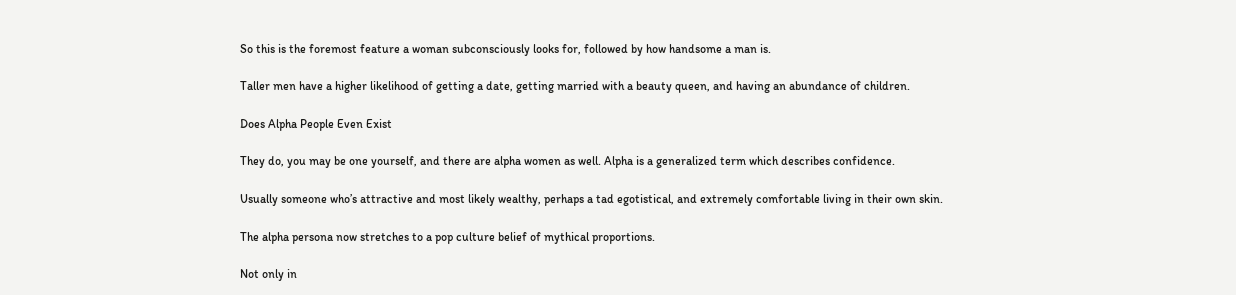So this is the foremost feature a woman subconsciously looks for, followed by how handsome a man is.

Taller men have a higher likelihood of getting a date, getting married with a beauty queen, and having an abundance of children.

Does Alpha People Even Exist

They do, you may be one yourself, and there are alpha women as well. Alpha is a generalized term which describes confidence.

Usually someone who’s attractive and most likely wealthy, perhaps a tad egotistical, and extremely comfortable living in their own skin.

The alpha persona now stretches to a pop culture belief of mythical proportions.

Not only in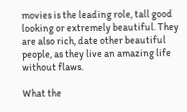movies is the leading role, tall good looking or extremely beautiful. They are also rich, date other beautiful people, as they live an amazing life without flaws.

What the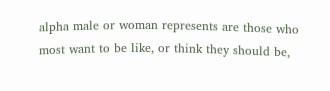alpha male or woman represents are those who most want to be like, or think they should be,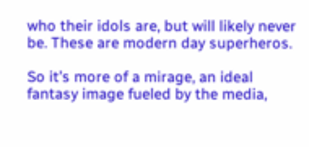who their idols are, but will likely never be. These are modern day superheros.

So it’s more of a mirage, an ideal fantasy image fueled by the media,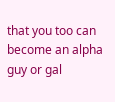that you too can become an alpha guy or gal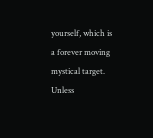yourself, which is a forever moving mystical target. Unless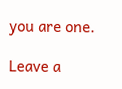you are one.

Leave a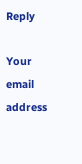Reply

Your email address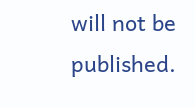will not be published.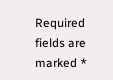Required fields are marked *